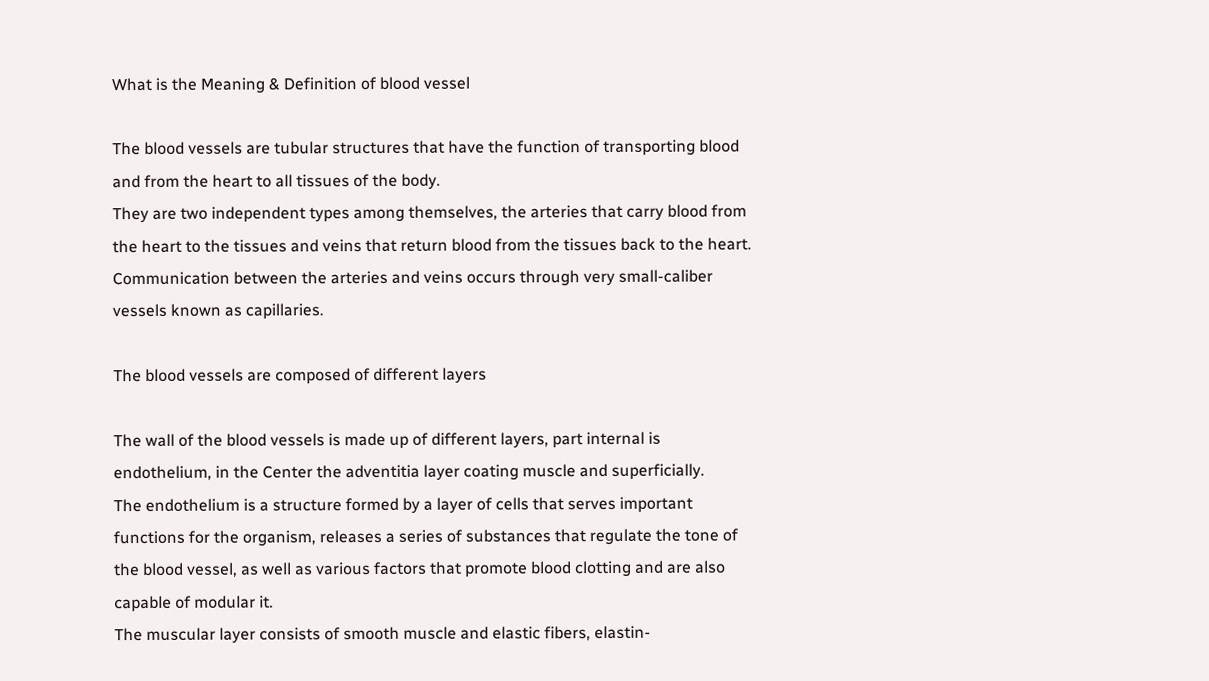What is the Meaning & Definition of blood vessel

The blood vessels are tubular structures that have the function of transporting blood and from the heart to all tissues of the body.
They are two independent types among themselves, the arteries that carry blood from the heart to the tissues and veins that return blood from the tissues back to the heart. Communication between the arteries and veins occurs through very small-caliber vessels known as capillaries.

The blood vessels are composed of different layers

The wall of the blood vessels is made up of different layers, part internal is endothelium, in the Center the adventitia layer coating muscle and superficially.
The endothelium is a structure formed by a layer of cells that serves important functions for the organism, releases a series of substances that regulate the tone of the blood vessel, as well as various factors that promote blood clotting and are also capable of modular it.
The muscular layer consists of smooth muscle and elastic fibers, elastin-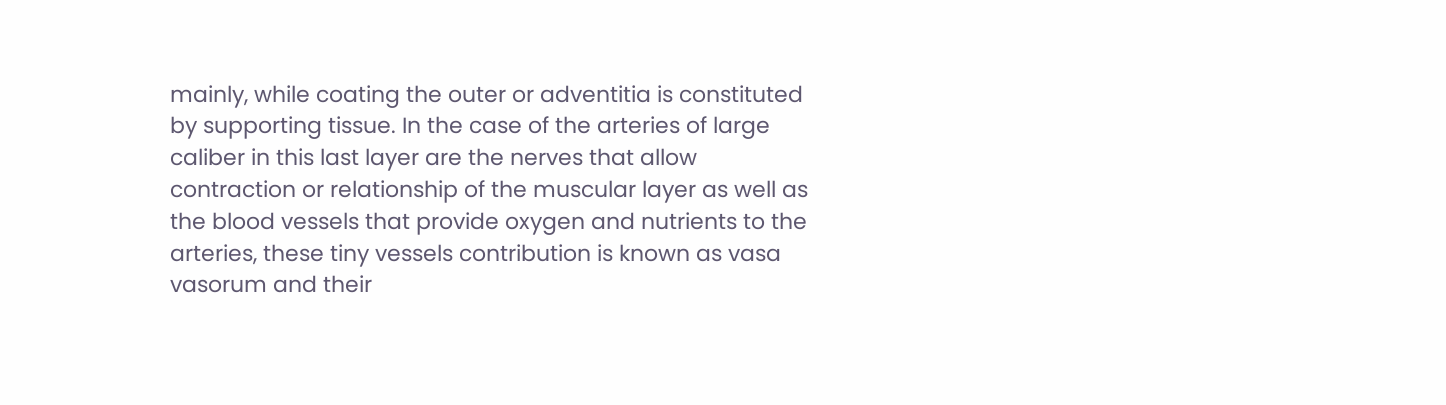mainly, while coating the outer or adventitia is constituted by supporting tissue. In the case of the arteries of large caliber in this last layer are the nerves that allow contraction or relationship of the muscular layer as well as the blood vessels that provide oxygen and nutrients to the arteries, these tiny vessels contribution is known as vasa vasorum and their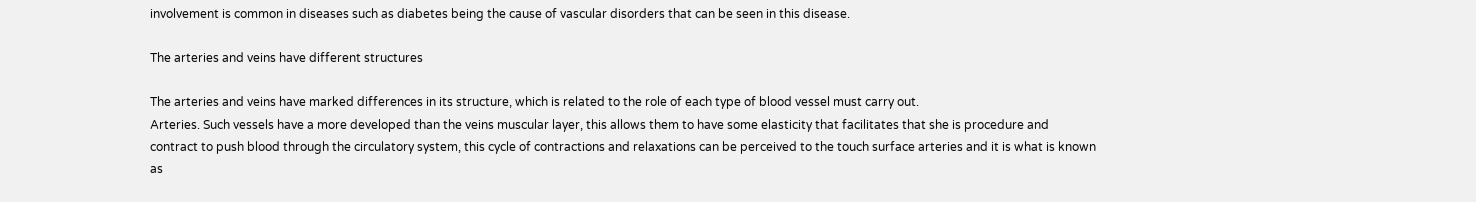involvement is common in diseases such as diabetes being the cause of vascular disorders that can be seen in this disease.

The arteries and veins have different structures

The arteries and veins have marked differences in its structure, which is related to the role of each type of blood vessel must carry out.
Arteries. Such vessels have a more developed than the veins muscular layer, this allows them to have some elasticity that facilitates that she is procedure and contract to push blood through the circulatory system, this cycle of contractions and relaxations can be perceived to the touch surface arteries and it is what is known as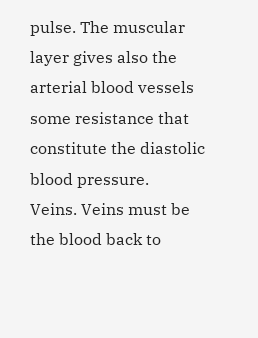pulse. The muscular layer gives also the arterial blood vessels some resistance that constitute the diastolic blood pressure.
Veins. Veins must be the blood back to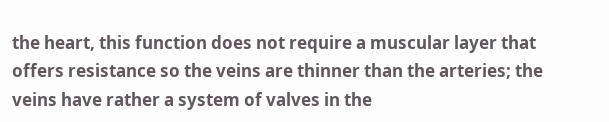the heart, this function does not require a muscular layer that offers resistance so the veins are thinner than the arteries; the veins have rather a system of valves in the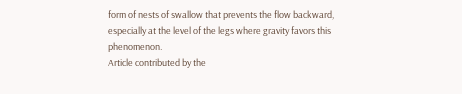form of nests of swallow that prevents the flow backward, especially at the level of the legs where gravity favors this phenomenon.
Article contributed by the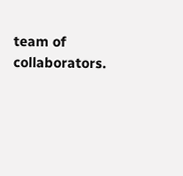team of collaborators.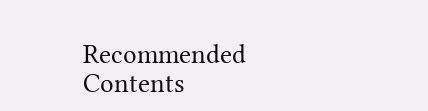Recommended Contents